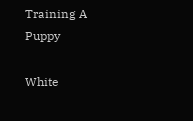Training A Puppy

White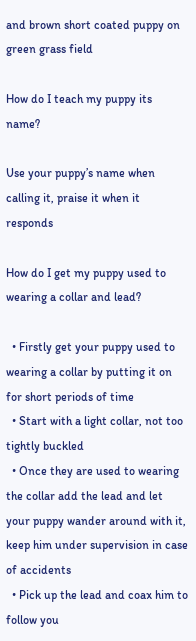and brown short coated puppy on green grass field

How do I teach my puppy its name?

Use your puppy’s name when calling it, praise it when it responds

How do I get my puppy used to wearing a collar and lead?

  • Firstly get your puppy used to wearing a collar by putting it on for short periods of time
  • Start with a light collar, not too tightly buckled
  • Once they are used to wearing the collar add the lead and let your puppy wander around with it, keep him under supervision in case of accidents
  • Pick up the lead and coax him to follow you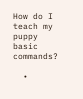How do I teach my puppy basic commands?

  •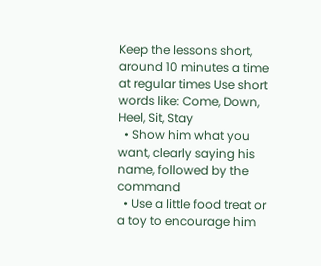Keep the lessons short, around 10 minutes a time at regular times Use short words like: Come, Down, Heel, Sit, Stay
  • Show him what you want, clearly saying his name, followed by the command
  • Use a little food treat or a toy to encourage him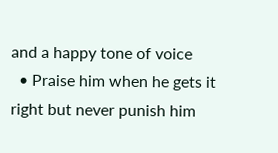and a happy tone of voice
  • Praise him when he gets it right but never punish him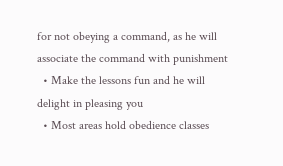for not obeying a command, as he will associate the command with punishment
  • Make the lessons fun and he will delight in pleasing you
  • Most areas hold obedience classes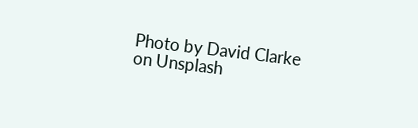Photo by David Clarke on Unsplash